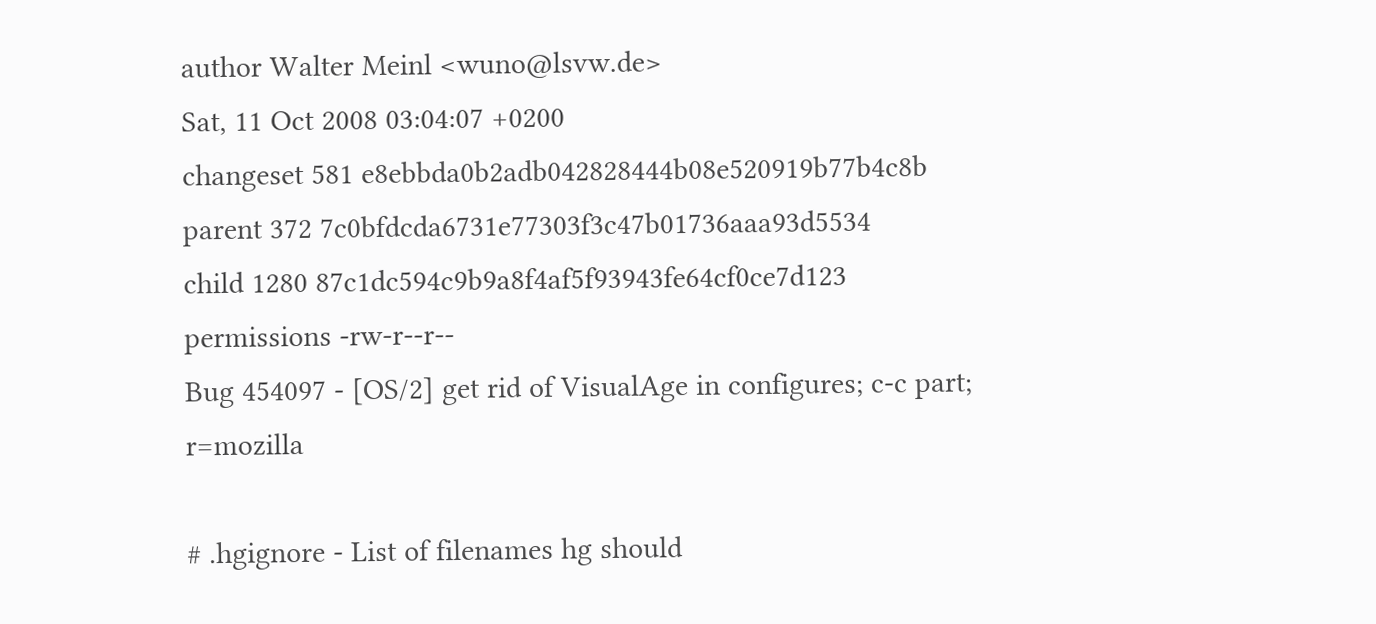author Walter Meinl <wuno@lsvw.de>
Sat, 11 Oct 2008 03:04:07 +0200
changeset 581 e8ebbda0b2adb042828444b08e520919b77b4c8b
parent 372 7c0bfdcda6731e77303f3c47b01736aaa93d5534
child 1280 87c1dc594c9b9a8f4af5f93943fe64cf0ce7d123
permissions -rw-r--r--
Bug 454097 - [OS/2] get rid of VisualAge in configures; c-c part; r=mozilla

# .hgignore - List of filenames hg should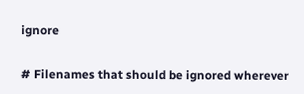ignore

# Filenames that should be ignored wherever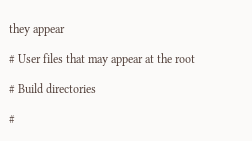they appear

# User files that may appear at the root

# Build directories

#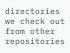directories we check out from other repositories